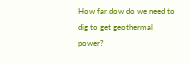How far dow do we need to dig to get geothermal power?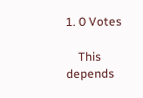1. 0 Votes

    This depends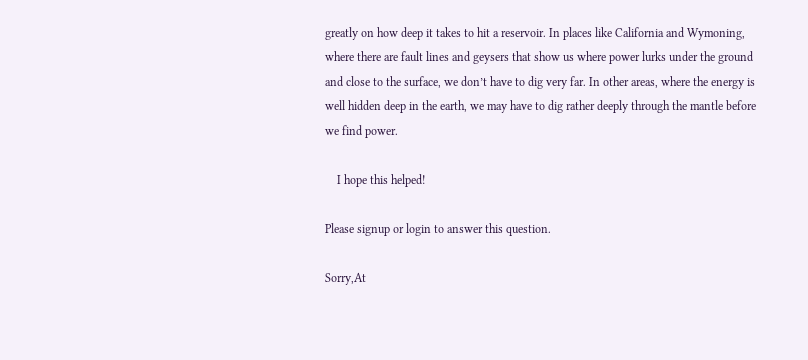greatly on how deep it takes to hit a reservoir. In places like California and Wymoning, where there are fault lines and geysers that show us where power lurks under the ground and close to the surface, we don’t have to dig very far. In other areas, where the energy is well hidden deep in the earth, we may have to dig rather deeply through the mantle before we find power.

    I hope this helped!

Please signup or login to answer this question.

Sorry,At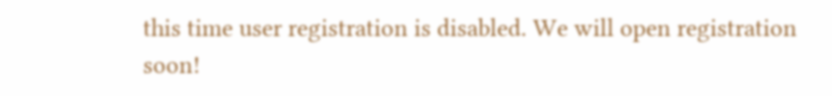this time user registration is disabled. We will open registration soon!